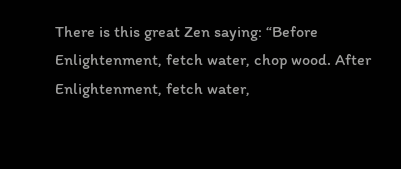There is this great Zen saying: “Before Enlightenment, fetch water, chop wood. After Enlightenment, fetch water,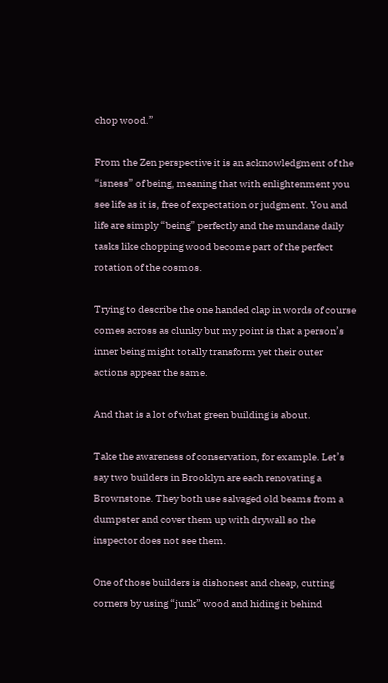chop wood.”

From the Zen perspective it is an acknowledgment of the “isness” of being, meaning that with enlightenment you see life as it is, free of expectation or judgment. You and life are simply “being” perfectly and the mundane daily tasks like chopping wood become part of the perfect rotation of the cosmos.

Trying to describe the one handed clap in words of course comes across as clunky but my point is that a person’s inner being might totally transform yet their outer actions appear the same.

And that is a lot of what green building is about.

Take the awareness of conservation, for example. Let’s say two builders in Brooklyn are each renovating a Brownstone. They both use salvaged old beams from a dumpster and cover them up with drywall so the inspector does not see them.

One of those builders is dishonest and cheap, cutting corners by using “junk” wood and hiding it behind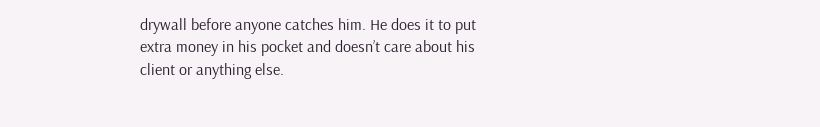drywall before anyone catches him. He does it to put extra money in his pocket and doesn’t care about his client or anything else.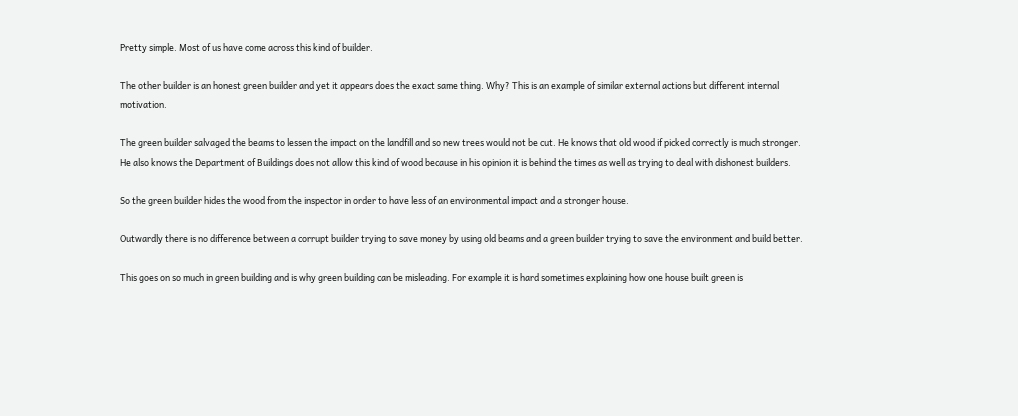Pretty simple. Most of us have come across this kind of builder.

The other builder is an honest green builder and yet it appears does the exact same thing. Why? This is an example of similar external actions but different internal motivation.

The green builder salvaged the beams to lessen the impact on the landfill and so new trees would not be cut. He knows that old wood if picked correctly is much stronger. He also knows the Department of Buildings does not allow this kind of wood because in his opinion it is behind the times as well as trying to deal with dishonest builders.

So the green builder hides the wood from the inspector in order to have less of an environmental impact and a stronger house.

Outwardly there is no difference between a corrupt builder trying to save money by using old beams and a green builder trying to save the environment and build better.

This goes on so much in green building and is why green building can be misleading. For example it is hard sometimes explaining how one house built green is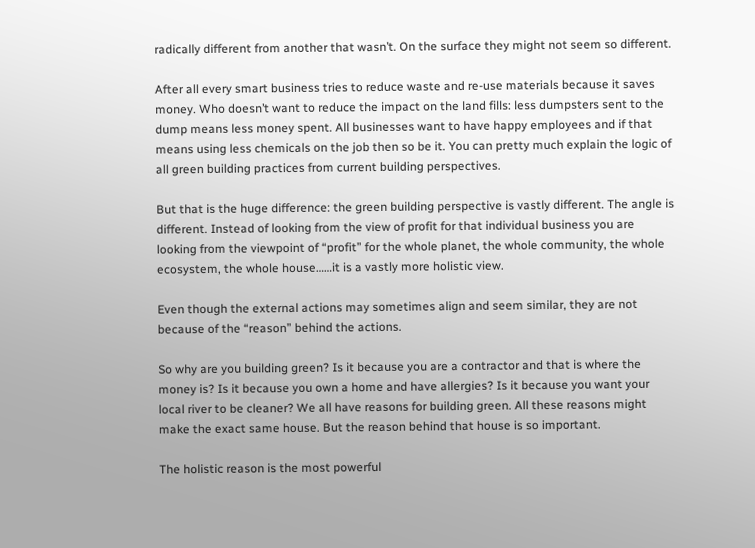radically different from another that wasn’t. On the surface they might not seem so different.

After all every smart business tries to reduce waste and re-use materials because it saves money. Who doesn’t want to reduce the impact on the land fills: less dumpsters sent to the dump means less money spent. All businesses want to have happy employees and if that means using less chemicals on the job then so be it. You can pretty much explain the logic of all green building practices from current building perspectives.

But that is the huge difference: the green building perspective is vastly different. The angle is different. Instead of looking from the view of profit for that individual business you are looking from the viewpoint of “profit” for the whole planet, the whole community, the whole ecosystem, the whole house……it is a vastly more holistic view.

Even though the external actions may sometimes align and seem similar, they are not because of the “reason” behind the actions.

So why are you building green? Is it because you are a contractor and that is where the money is? Is it because you own a home and have allergies? Is it because you want your local river to be cleaner? We all have reasons for building green. All these reasons might make the exact same house. But the reason behind that house is so important.

The holistic reason is the most powerful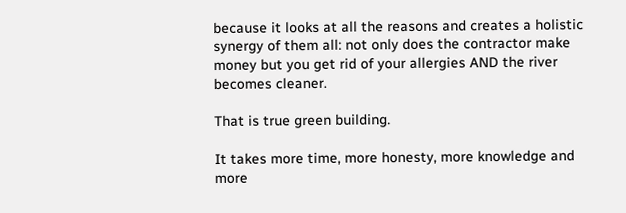because it looks at all the reasons and creates a holistic synergy of them all: not only does the contractor make money but you get rid of your allergies AND the river becomes cleaner.

That is true green building.

It takes more time, more honesty, more knowledge and more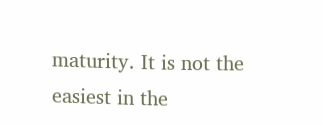maturity. It is not the easiest in the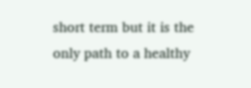short term but it is the only path to a healthy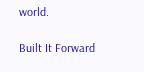world.

Built It Forward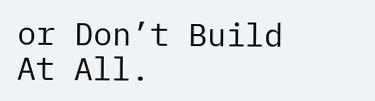or Don’t Build At All.